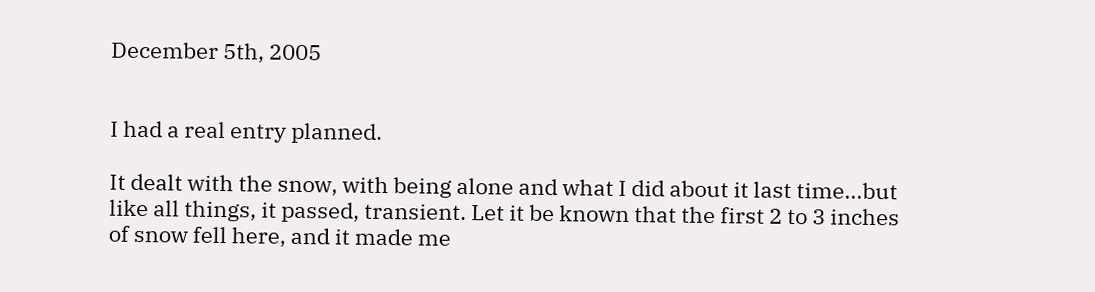December 5th, 2005


I had a real entry planned.

It dealt with the snow, with being alone and what I did about it last time...but like all things, it passed, transient. Let it be known that the first 2 to 3 inches of snow fell here, and it made me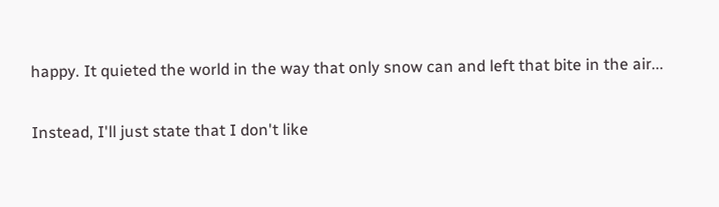happy. It quieted the world in the way that only snow can and left that bite in the air...

Instead, I'll just state that I don't like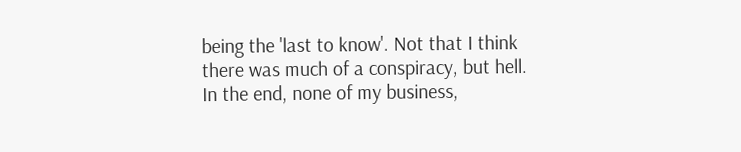being the 'last to know'. Not that I think there was much of a conspiracy, but hell. In the end, none of my business,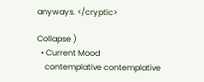anyways. </cryptic>

Collapse )
  • Current Mood
    contemplative contemplative